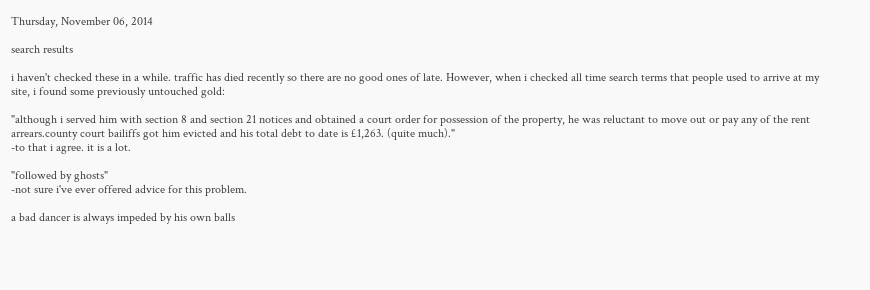Thursday, November 06, 2014

search results

i haven't checked these in a while. traffic has died recently so there are no good ones of late. However, when i checked all time search terms that people used to arrive at my site, i found some previously untouched gold:

"although i served him with section 8 and section 21 notices and obtained a court order for possession of the property, he was reluctant to move out or pay any of the rent arrears.county court bailiffs got him evicted and his total debt to date is £1,263. (quite much)."
-to that i agree. it is a lot.

"followed by ghosts"
-not sure i've ever offered advice for this problem.

a bad dancer is always impeded by his own balls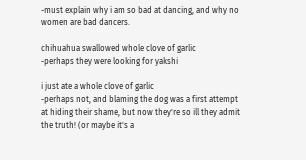-must explain why i am so bad at dancing, and why no women are bad dancers.

chihuahua swallowed whole clove of garlic
-perhaps they were looking for yakshi

i just ate a whole clove of garlic
-perhaps not, and blaming the dog was a first attempt at hiding their shame, but now they're so ill they admit the truth! (or maybe it's a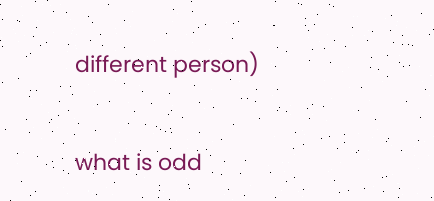different person)

what is odd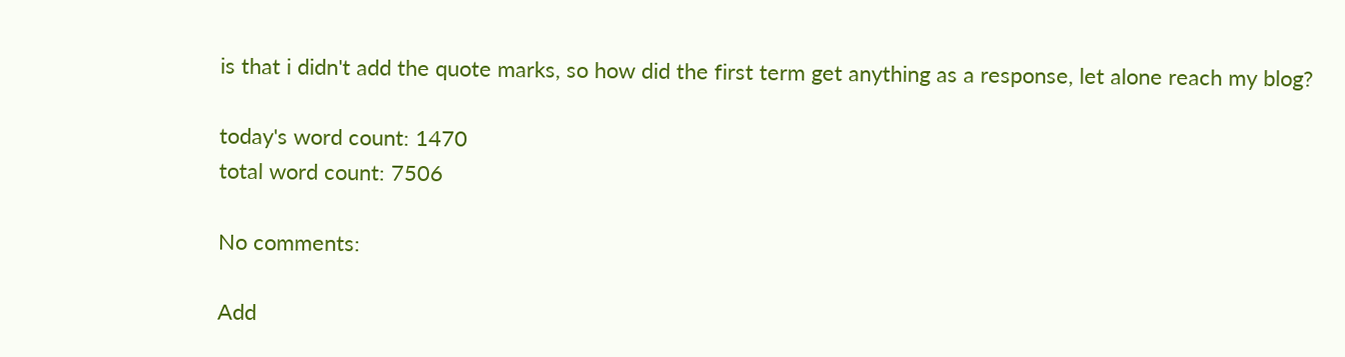is that i didn't add the quote marks, so how did the first term get anything as a response, let alone reach my blog?

today's word count: 1470
total word count: 7506

No comments:

Add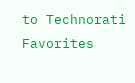to Technorati Favorites